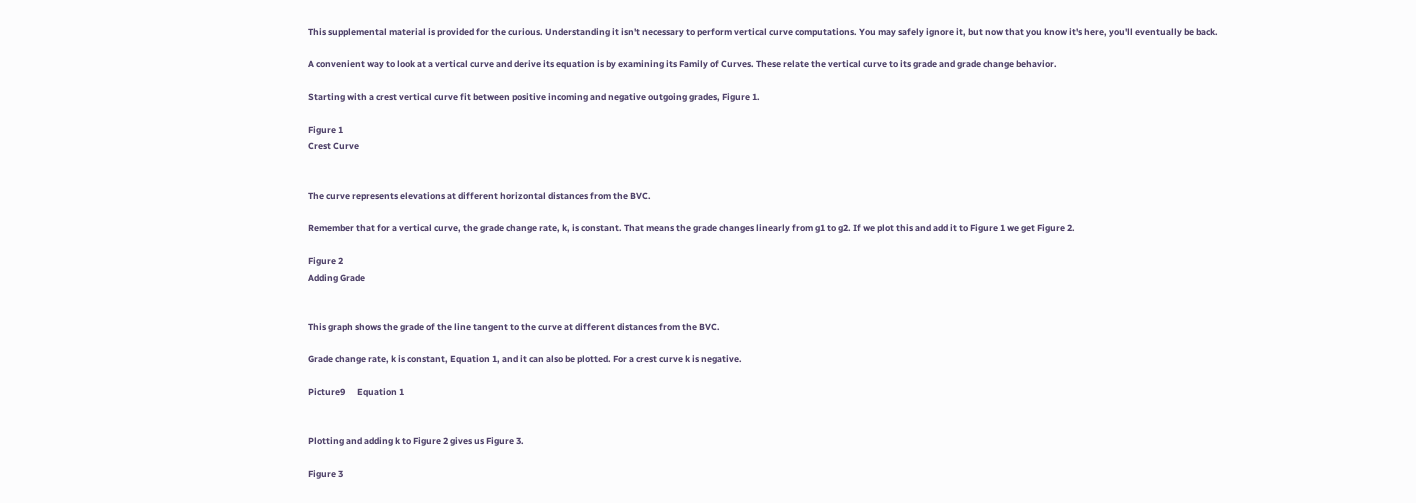This supplemental material is provided for the curious. Understanding it isn't necessary to perform vertical curve computations. You may safely ignore it, but now that you know it's here, you'll eventually be back.

A convenient way to look at a vertical curve and derive its equation is by examining its Family of Curves. These relate the vertical curve to its grade and grade change behavior.

Starting with a crest vertical curve fit between positive incoming and negative outgoing grades, Figure 1.

Figure 1
Crest Curve


The curve represents elevations at different horizontal distances from the BVC.

Remember that for a vertical curve, the grade change rate, k, is constant. That means the grade changes linearly from g1 to g2. If we plot this and add it to Figure 1 we get Figure 2.

Figure 2
Adding Grade


This graph shows the grade of the line tangent to the curve at different distances from the BVC.

Grade change rate, k is constant, Equation 1, and it can also be plotted. For a crest curve k is negative.

Picture9      Equation 1


Plotting and adding k to Figure 2 gives us Figure 3.

Figure 3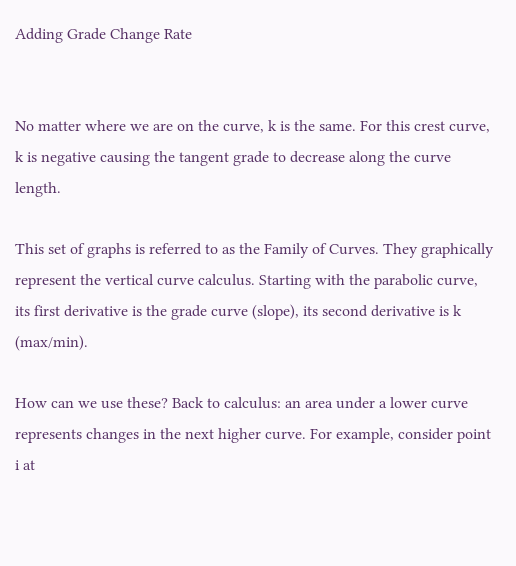Adding Grade Change Rate


No matter where we are on the curve, k is the same. For this crest curve, k is negative causing the tangent grade to decrease along the curve length.

This set of graphs is referred to as the Family of Curves. They graphically represent the vertical curve calculus. Starting with the parabolic curve, its first derivative is the grade curve (slope), its second derivative is k (max/min).

How can we use these? Back to calculus: an area under a lower curve represents changes in the next higher curve. For example, consider point i at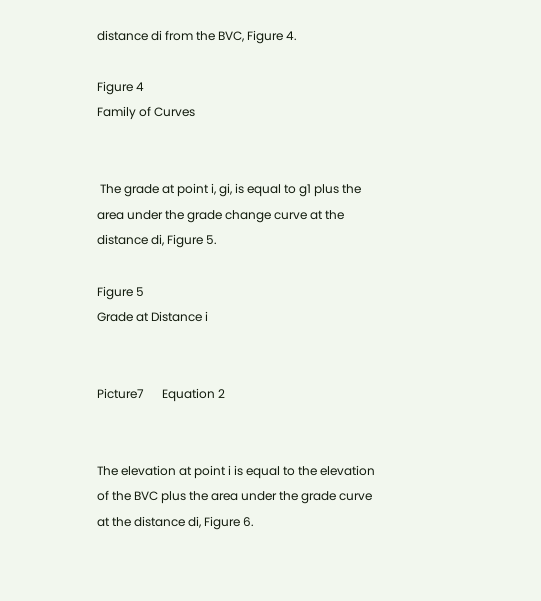distance di from the BVC, Figure 4.

Figure 4
Family of Curves


 The grade at point i, gi, is equal to g1 plus the area under the grade change curve at the distance di, Figure 5.

Figure 5
Grade at Distance i


Picture7      Equation 2


The elevation at point i is equal to the elevation of the BVC plus the area under the grade curve at the distance di, Figure 6.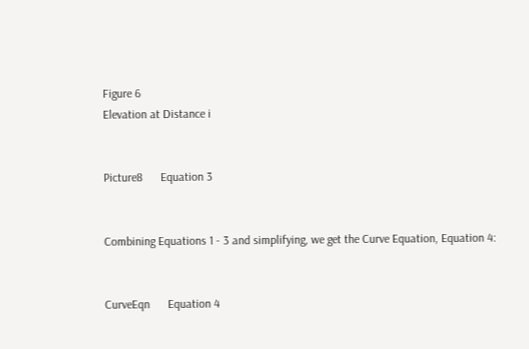Figure 6
Elevation at Distance i


Picture8      Equation 3


Combining Equations 1 - 3 and simplifying, we get the Curve Equation, Equation 4:


CurveEqn      Equation 4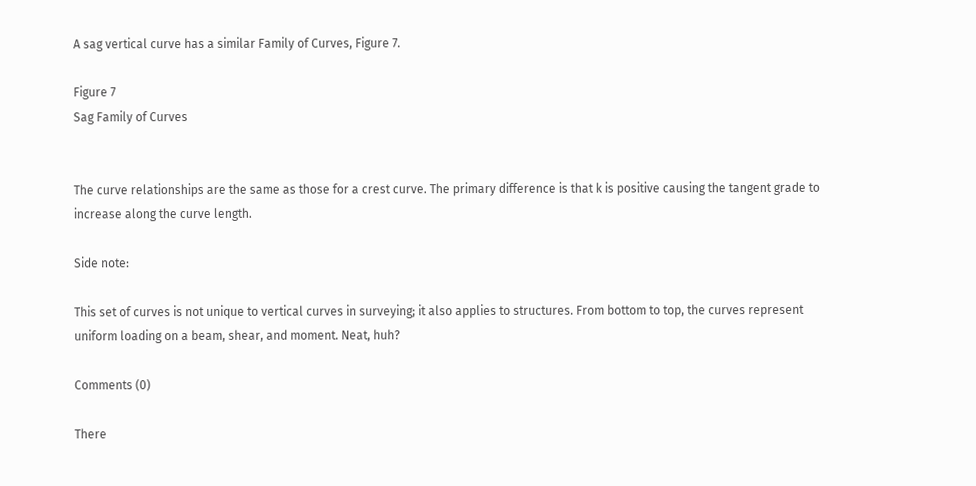A sag vertical curve has a similar Family of Curves, Figure 7.

Figure 7
Sag Family of Curves


The curve relationships are the same as those for a crest curve. The primary difference is that k is positive causing the tangent grade to increase along the curve length.

Side note:

This set of curves is not unique to vertical curves in surveying; it also applies to structures. From bottom to top, the curves represent uniform loading on a beam, shear, and moment. Neat, huh?

Comments (0)

There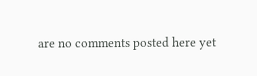are no comments posted here yet